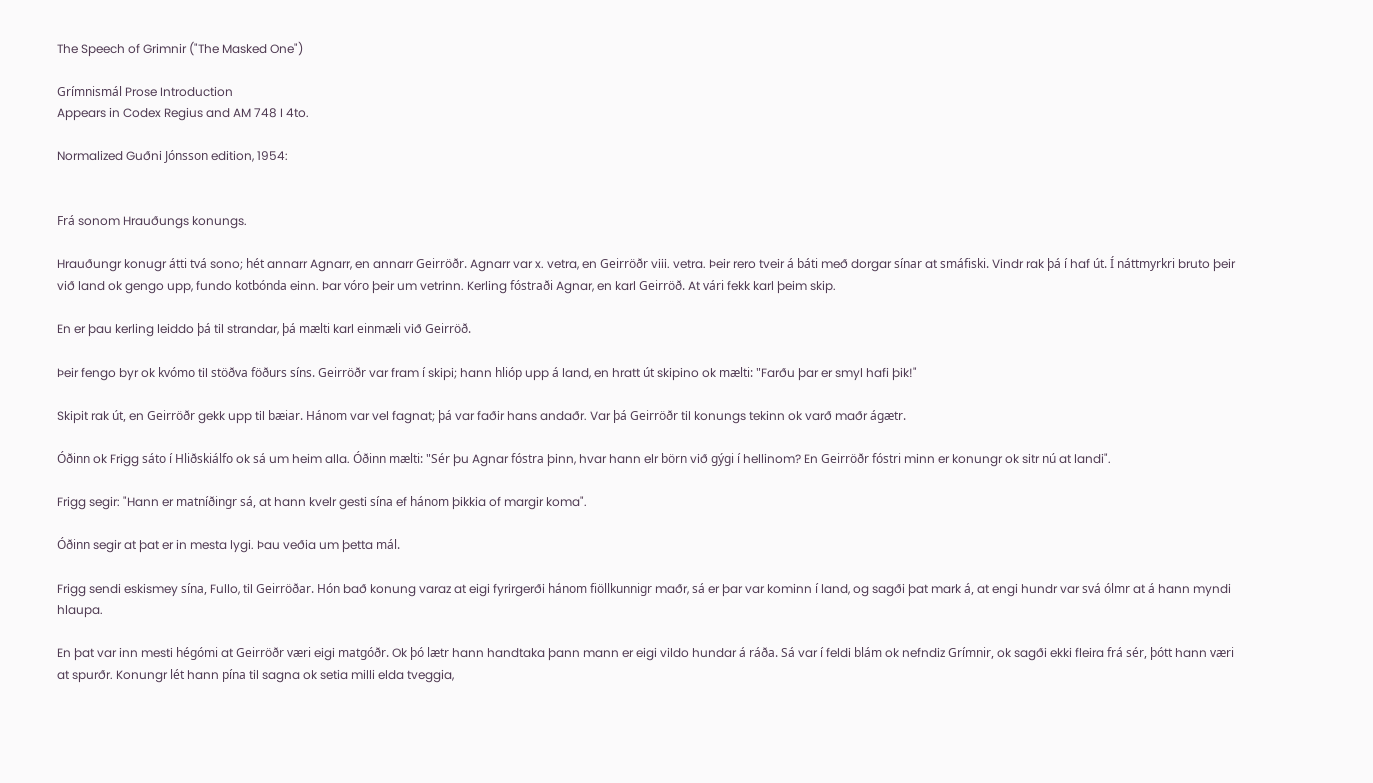The Speech of Grimnir ("The Masked One")

Grímnismál Prose Introduction
Appears in Codex Regius and AM 748 I 4to.

Normalized Guðni Jónsson edition, 1954:


Frá sonom Hrauðungs konungs.

Hrauðungr konugr átti tvá sono; hét annarr Agnarr, en annarr Geirröðr. Agnarr var x. vetra, en Geirröðr viii. vetra. Þeir rero tveir á báti með dorgar sínar at smáfiski. Vindr rak þá í haf út. Í náttmyrkri bruto þeir við land ok gengo upp, fundo kotbónda einn. Þar vóro þeir um vetrinn. Kerling fóstraði Agnar, en karl Geirröð. At vári fekk karl þeim skip.

En er þau kerling leiddo þá til strandar, þá mælti karl einmæli við Geirröð.

Þeir fengo byr ok kvómo til stöðva föðurs síns. Geirröðr var fram í skipi; hann hlióp upp á land, en hratt út skipino ok mælti: "Farðu þar er smyl hafi þik!"

Skipit rak út, en Geirröðr gekk upp til bæiar. Hánom var vel fagnat; þá var faðir hans andaðr. Var þá Geirröðr til konungs tekinn ok varð maðr ágætr.

Óðinn ok Frigg sáto í Hliðskiálfo ok sá um heim alla. Óðinn mælti: "Sér þu Agnar fóstra þinn, hvar hann elr börn við gýgi í hellinom? En Geirröðr fóstri minn er konungr ok sitr nú at landi".

Frigg segir: "Hann er matníðingr sá, at hann kvelr gesti sína ef hánom þikkia of margir koma".

Óðinn segir at þat er in mesta lygi. Þau veðia um þetta mál.

Frigg sendi eskismey sína, Fullo, til Geirröðar. Hón bað konung varaz at eigi fyrirgerði hánom fiöllkunnigr maðr, sá er þar var kominn í land, og sagði þat mark á, at engi hundr var svá ólmr at á hann myndi hlaupa.

En þat var inn mesti hégómi at Geirröðr væri eigi matgóðr. Ok þó lætr hann handtaka þann mann er eigi vildo hundar á ráða. Sá var í feldi blám ok nefndiz Grímnir, ok sagði ekki fleira frá sér, þótt hann væri at spurðr. Konungr lét hann pína til sagna ok setia milli elda tveggia,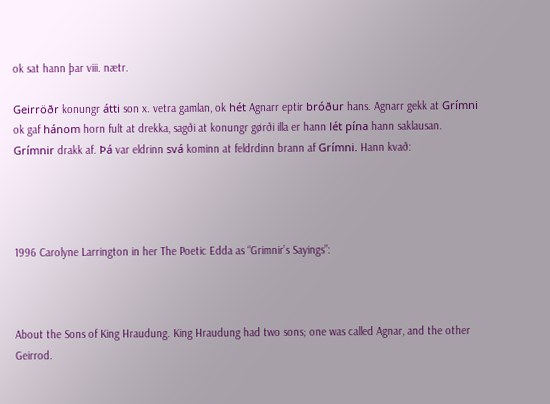ok sat hann þar viii. nætr.

Geirröðr konungr átti son x. vetra gamlan, ok hét Agnarr eptir bróður hans. Agnarr gekk at Grímni ok gaf hánom horn fult at drekka, sagði at konungr gørði illa er hann lét pína hann saklausan. Grímnir drakk af. Þá var eldrinn svá kominn at feldrdinn brann af Grímni. Hann kvað:




1996 Carolyne Larrington in her The Poetic Edda as “Grimnir’s Sayings”:



About the Sons of King Hraudung. King Hraudung had two sons; one was called Agnar, and the other Geirrod.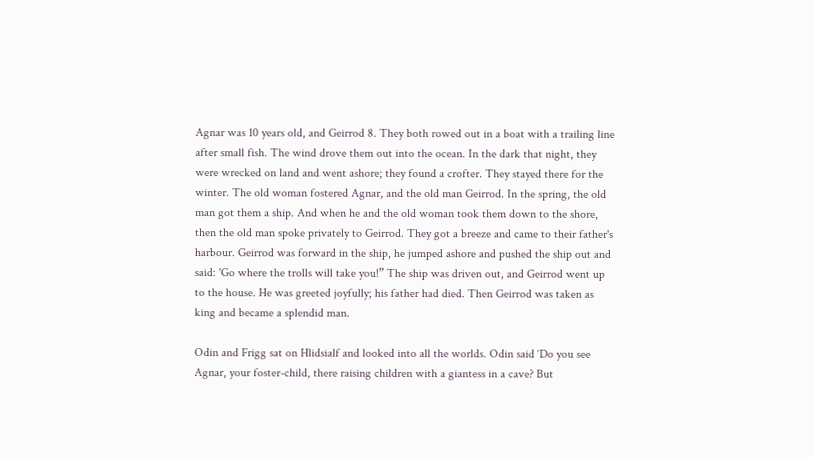Agnar was 10 years old, and Geirrod 8. They both rowed out in a boat with a trailing line after small fish. The wind drove them out into the ocean. In the dark that night, they were wrecked on land and went ashore; they found a crofter. They stayed there for the winter. The old woman fostered Agnar, and the old man Geirrod. In the spring, the old man got them a ship. And when he and the old woman took them down to the shore, then the old man spoke privately to Geirrod. They got a breeze and came to their father's harbour. Geirrod was forward in the ship, he jumped ashore and pushed the ship out and said: 'Go where the trolls will take you!” The ship was driven out, and Geirrod went up to the house. He was greeted joyfully; his father had died. Then Geirrod was taken as king and became a splendid man.

Odin and Frigg sat on Hlidsialf and looked into all the worlds. Odin said ‘Do you see Agnar, your foster-child, there raising children with a giantess in a cave? But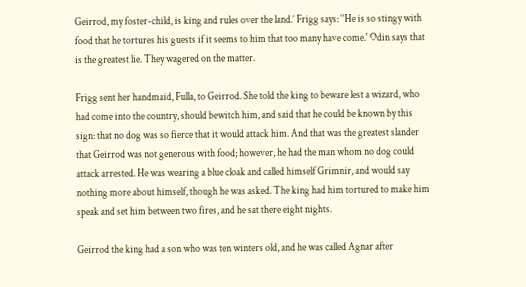Geirrod, my foster-child, is king and rules over the land.’ Frigg says: ‘'He is so stingy with food that he tortures his guests if it seems to him that too many have come.' Odin says that is the greatest lie. They wagered on the matter.

Frigg sent her handmaid, Fulla, to Geirrod. She told the king to beware lest a wizard, who had come into the country, should bewitch him, and said that he could be known by this sign: that no dog was so fierce that it would attack him. And that was the greatest slander that Geirrod was not generous with food; however, he had the man whom no dog could attack arrested. He was wearing a blue cloak and called himself Grimnir, and would say nothing more about himself, though he was asked. The king had him tortured to make him speak and set him between two fires, and he sat there eight nights.

Geirrod the king had a son who was ten winters old, and he was called Agnar after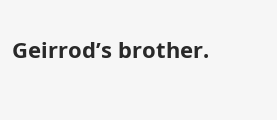Geirrod’s brother.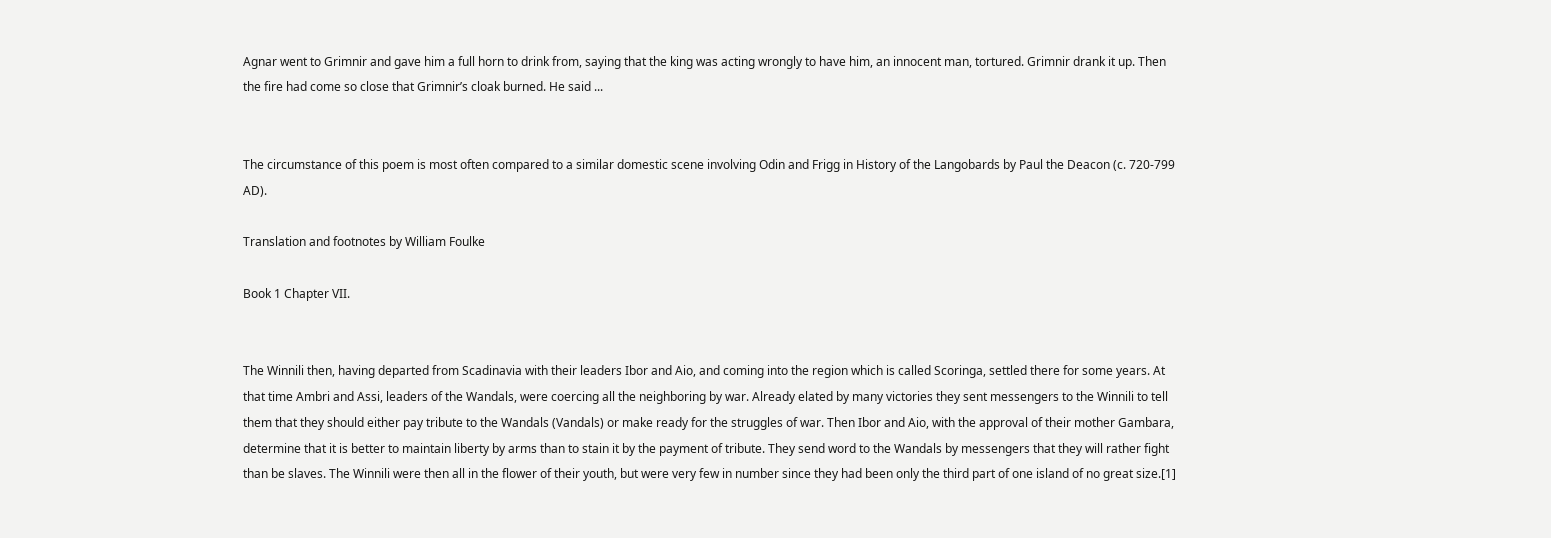Agnar went to Grimnir and gave him a full horn to drink from, saying that the king was acting wrongly to have him, an innocent man, tortured. Grimnir drank it up. Then the fire had come so close that Grimnir’s cloak burned. He said ...


The circumstance of this poem is most often compared to a similar domestic scene involving Odin and Frigg in History of the Langobards by Paul the Deacon (c. 720-799 AD).

Translation and footnotes by William Foulke

Book 1 Chapter VII.


The Winnili then, having departed from Scadinavia with their leaders Ibor and Aio, and coming into the region which is called Scoringa, settled there for some years. At that time Ambri and Assi, leaders of the Wandals, were coercing all the neighboring by war. Already elated by many victories they sent messengers to the Winnili to tell them that they should either pay tribute to the Wandals (Vandals) or make ready for the struggles of war. Then Ibor and Aio, with the approval of their mother Gambara, determine that it is better to maintain liberty by arms than to stain it by the payment of tribute. They send word to the Wandals by messengers that they will rather fight than be slaves. The Winnili were then all in the flower of their youth, but were very few in number since they had been only the third part of one island of no great size.[1]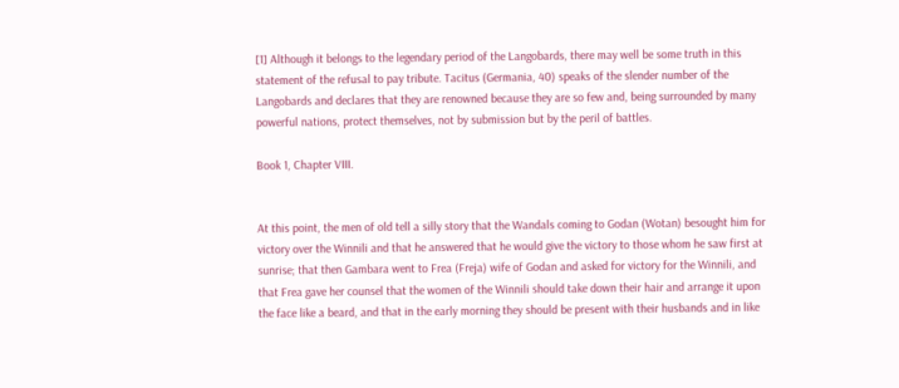[1] Although it belongs to the legendary period of the Langobards, there may well be some truth in this statement of the refusal to pay tribute. Tacitus (Germania, 40) speaks of the slender number of the Langobards and declares that they are renowned because they are so few and, being surrounded by many powerful nations, protect themselves, not by submission but by the peril of battles.

Book 1, Chapter VIII.


At this point, the men of old tell a silly story that the Wandals coming to Godan (Wotan) besought him for victory over the Winnili and that he answered that he would give the victory to those whom he saw first at sunrise; that then Gambara went to Frea (Freja) wife of Godan and asked for victory for the Winnili, and that Frea gave her counsel that the women of the Winnili should take down their hair and arrange it upon the face like a beard, and that in the early morning they should be present with their husbands and in like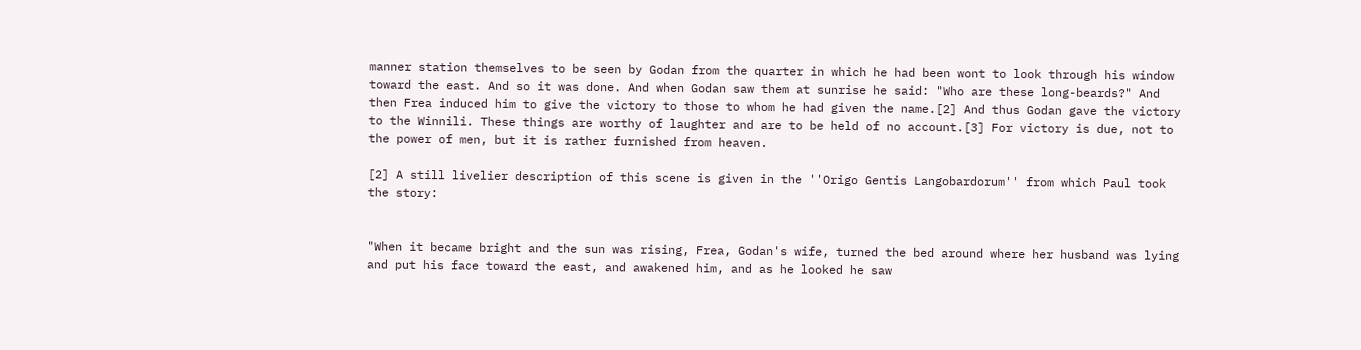manner station themselves to be seen by Godan from the quarter in which he had been wont to look through his window toward the east. And so it was done. And when Godan saw them at sunrise he said: "Who are these long-beards?" And then Frea induced him to give the victory to those to whom he had given the name.[2] And thus Godan gave the victory to the Winnili. These things are worthy of laughter and are to be held of no account.[3] For victory is due, not to the power of men, but it is rather furnished from heaven.

[2] A still livelier description of this scene is given in the ''Origo Gentis Langobardorum'' from which Paul took the story:


"When it became bright and the sun was rising, Frea, Godan's wife, turned the bed around where her husband was lying and put his face toward the east, and awakened him, and as he looked he saw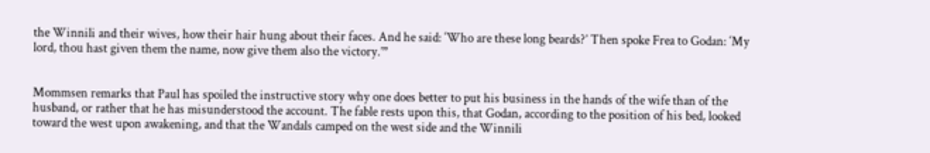the Winnili and their wives, how their hair hung about their faces. And he said: ‘Who are these long beards?’ Then spoke Frea to Godan: ‘My lord, thou hast given them the name, now give them also the victory.’”


Mommsen remarks that Paul has spoiled the instructive story why one does better to put his business in the hands of the wife than of the husband, or rather that he has misunderstood the account. The fable rests upon this, that Godan, according to the position of his bed, looked toward the west upon awakening, and that the Wandals camped on the west side and the Winnili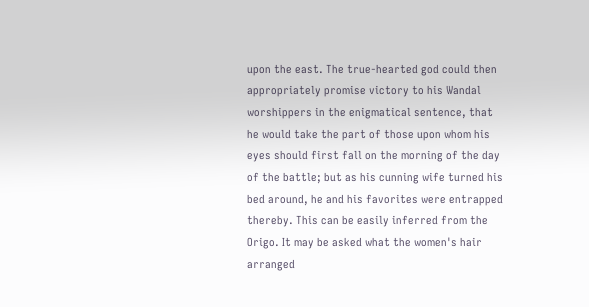upon the east. The true-hearted god could then appropriately promise victory to his Wandal worshippers in the enigmatical sentence, that he would take the part of those upon whom his eyes should first fall on the morning of the day of the battle; but as his cunning wife turned his bed around, he and his favorites were entrapped thereby. This can be easily inferred from the Origo. It may be asked what the women's hair arranged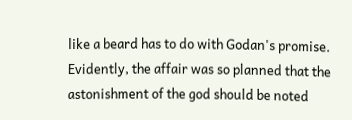like a beard has to do with Godan's promise. Evidently, the affair was so planned that the astonishment of the god should be noted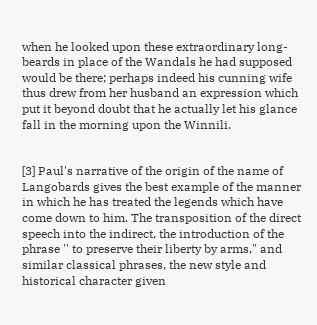when he looked upon these extraordinary long-beards in place of the Wandals he had supposed would be there; perhaps indeed his cunning wife thus drew from her husband an expression which put it beyond doubt that he actually let his glance fall in the morning upon the Winnili.


[3] Paul's narrative of the origin of the name of Langobards gives the best example of the manner in which he has treated the legends which have come down to him. The transposition of the direct speech into the indirect, the introduction of the phrase '' to preserve their liberty by arms," and similar classical phrases, the new style and historical character given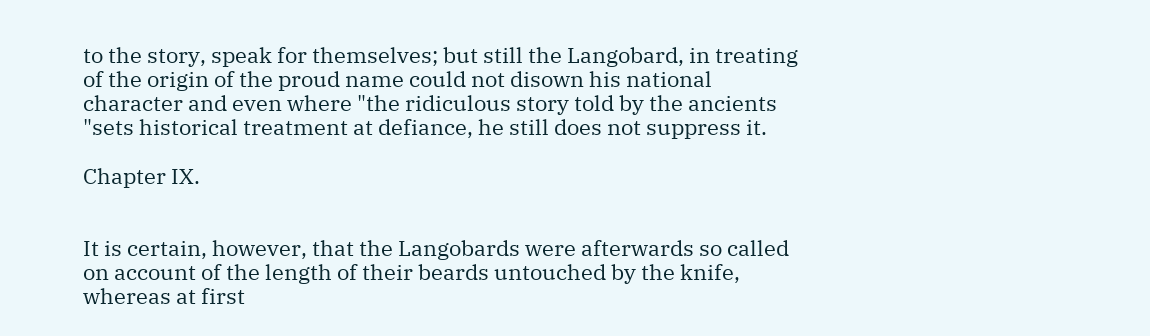to the story, speak for themselves; but still the Langobard, in treating of the origin of the proud name could not disown his national character and even where "the ridiculous story told by the ancients "sets historical treatment at defiance, he still does not suppress it.

Chapter IX.


It is certain, however, that the Langobards were afterwards so called on account of the length of their beards untouched by the knife, whereas at first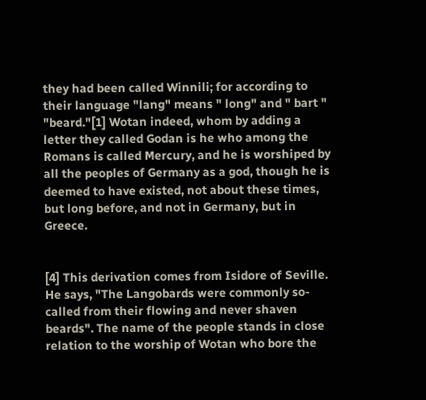they had been called Winnili; for according to their language "lang" means " long" and " bart " "beard."[1] Wotan indeed, whom by adding a letter they called Godan is he who among the Romans is called Mercury, and he is worshiped by all the peoples of Germany as a god, though he is deemed to have existed, not about these times, but long before, and not in Germany, but in Greece.


[4] This derivation comes from Isidore of Seville. He says, "The Langobards were commonly so-called from their flowing and never shaven beards". The name of the people stands in close relation to the worship of Wotan who bore the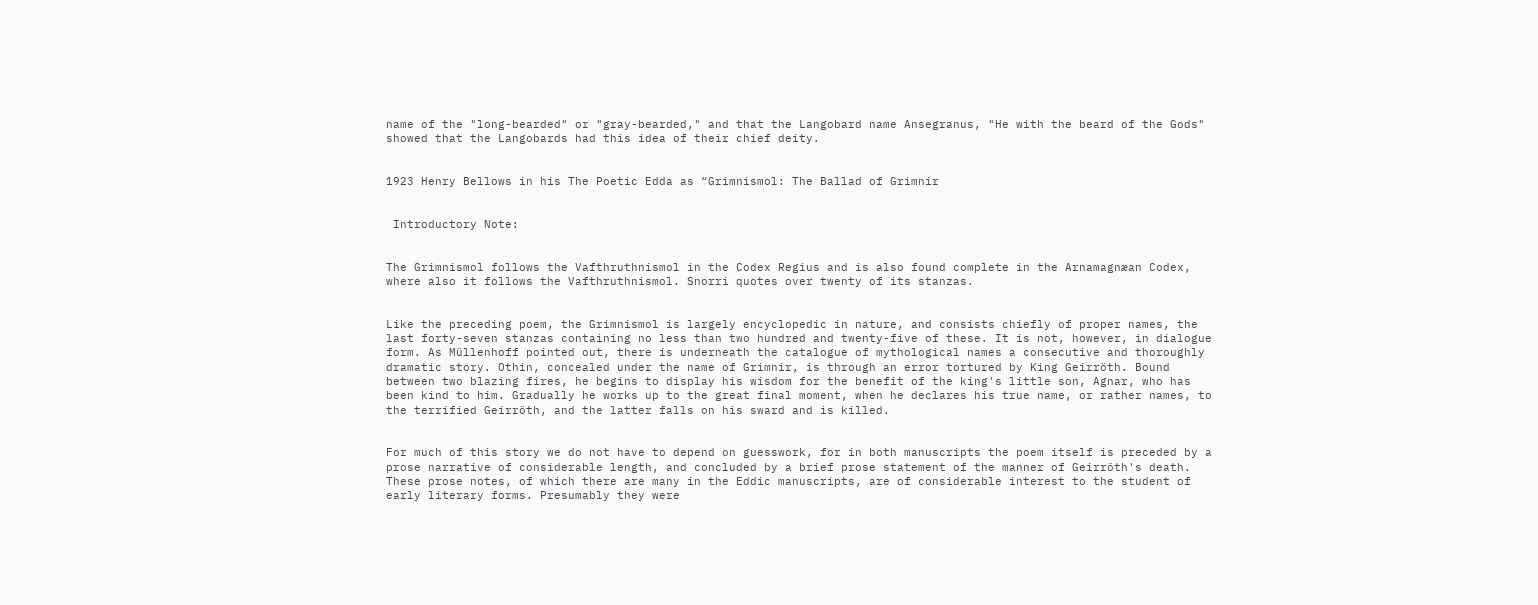name of the "long-bearded" or "gray-bearded," and that the Langobard name Ansegranus, "He with the beard of the Gods" showed that the Langobards had this idea of their chief deity.


1923 Henry Bellows in his The Poetic Edda as “Grimnismol: The Ballad of Grimnir


 Introductory Note:


The Grimnismol follows the Vafthruthnismol in the Codex Regius and is also found complete in the Arnamagnæan Codex, where also it follows the Vafthruthnismol. Snorri quotes over twenty of its stanzas.


Like the preceding poem, the Grimnismol is largely encyclopedic in nature, and consists chiefly of proper names, the last forty-seven stanzas containing no less than two hundred and twenty-five of these. It is not, however, in dialogue form. As Müllenhoff pointed out, there is underneath the catalogue of mythological names a consecutive and thoroughly dramatic story. Othin, concealed under the name of Grimnir, is through an error tortured by King Geirröth. Bound between two blazing fires, he begins to display his wisdom for the benefit of the king's little son, Agnar, who has been kind to him. Gradually he works up to the great final moment, when he declares his true name, or rather names, to the terrified Geirröth, and the latter falls on his sward and is killed.


For much of this story we do not have to depend on guesswork, for in both manuscripts the poem itself is preceded by a prose narrative of considerable length, and concluded by a brief prose statement of the manner of Geirröth's death. These prose notes, of which there are many in the Eddic manuscripts, are of considerable interest to the student of early literary forms. Presumably they were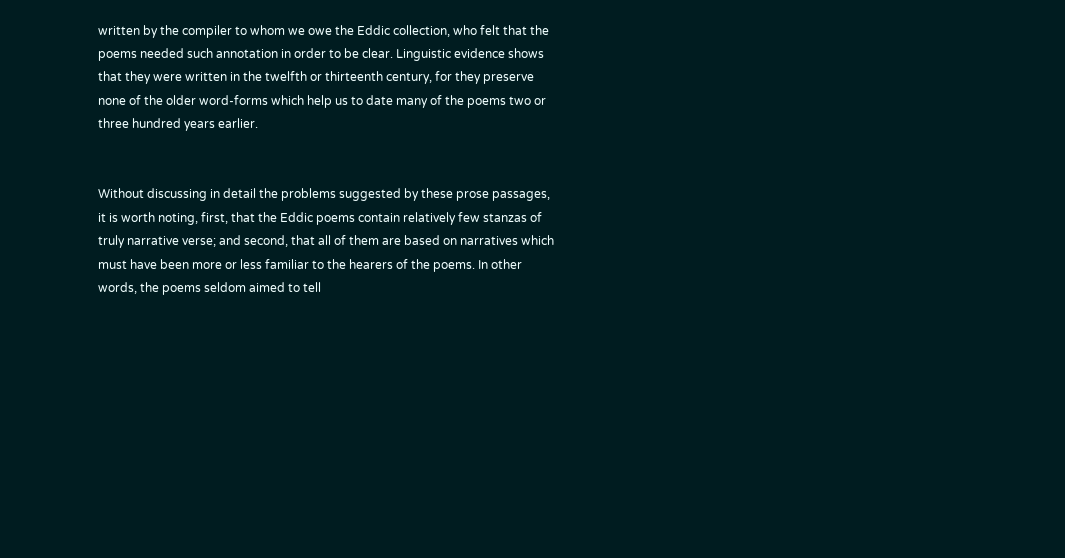written by the compiler to whom we owe the Eddic collection, who felt that the poems needed such annotation in order to be clear. Linguistic evidence shows that they were written in the twelfth or thirteenth century, for they preserve none of the older word-forms which help us to date many of the poems two or three hundred years earlier.


Without discussing in detail the problems suggested by these prose passages, it is worth noting, first, that the Eddic poems contain relatively few stanzas of truly narrative verse; and second, that all of them are based on narratives which must have been more or less familiar to the hearers of the poems. In other words, the poems seldom aimed to tell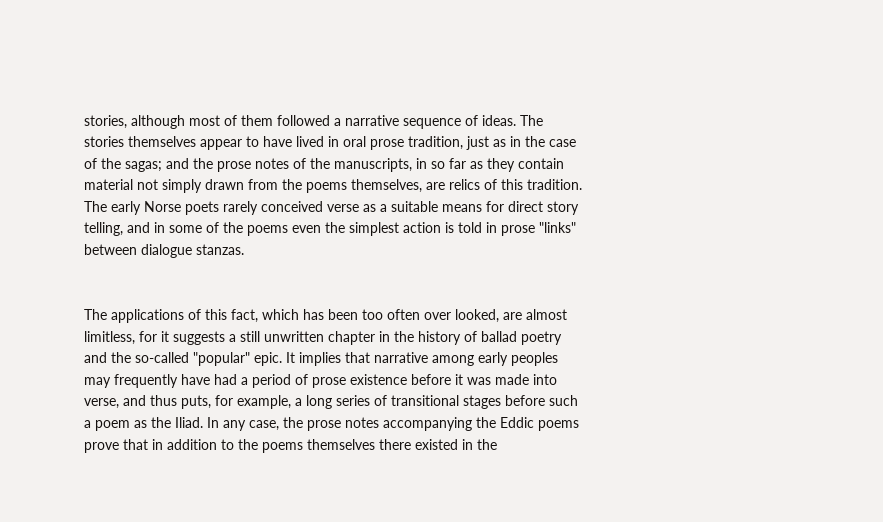stories, although most of them followed a narrative sequence of ideas. The stories themselves appear to have lived in oral prose tradition, just as in the case of the sagas; and the prose notes of the manuscripts, in so far as they contain material not simply drawn from the poems themselves, are relics of this tradition. The early Norse poets rarely conceived verse as a suitable means for direct story telling, and in some of the poems even the simplest action is told in prose "links" between dialogue stanzas.


The applications of this fact, which has been too often over looked, are almost limitless, for it suggests a still unwritten chapter in the history of ballad poetry and the so-called "popular" epic. It implies that narrative among early peoples may frequently have had a period of prose existence before it was made into verse, and thus puts, for example, a long series of transitional stages before such a poem as the Iliad. In any case, the prose notes accompanying the Eddic poems prove that in addition to the poems themselves there existed in the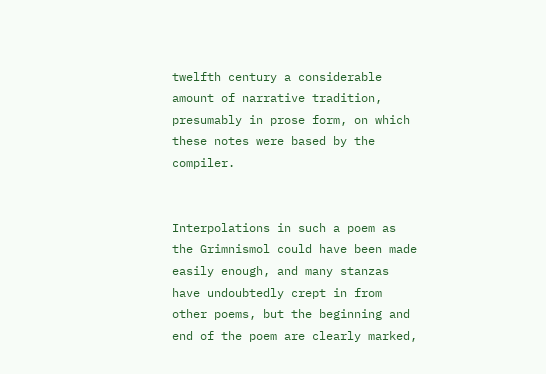twelfth century a considerable amount of narrative tradition, presumably in prose form, on which these notes were based by the compiler.


Interpolations in such a poem as the Grimnismol could have been made easily enough, and many stanzas have undoubtedly crept in from other poems, but the beginning and end of the poem are clearly marked,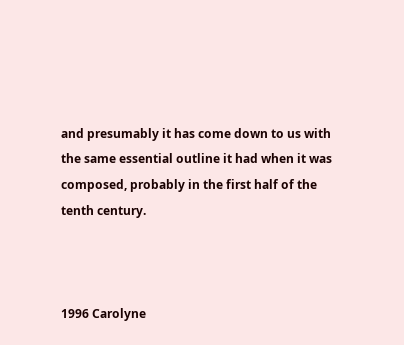and presumably it has come down to us with the same essential outline it had when it was composed, probably in the first half of the tenth century.



1996 Carolyne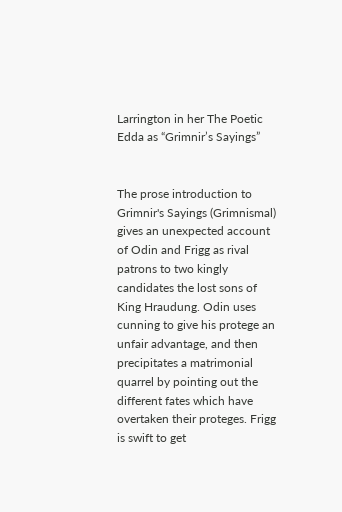Larrington in her The Poetic Edda as “Grimnir’s Sayings”


The prose introduction to Grimnir's Sayings (Grimnismal) gives an unexpected account of Odin and Frigg as rival patrons to two kingly candidates the lost sons of King Hraudung. Odin uses cunning to give his protege an unfair advantage, and then precipitates a matrimonial quarrel by pointing out the different fates which have overtaken their proteges. Frigg is swift to get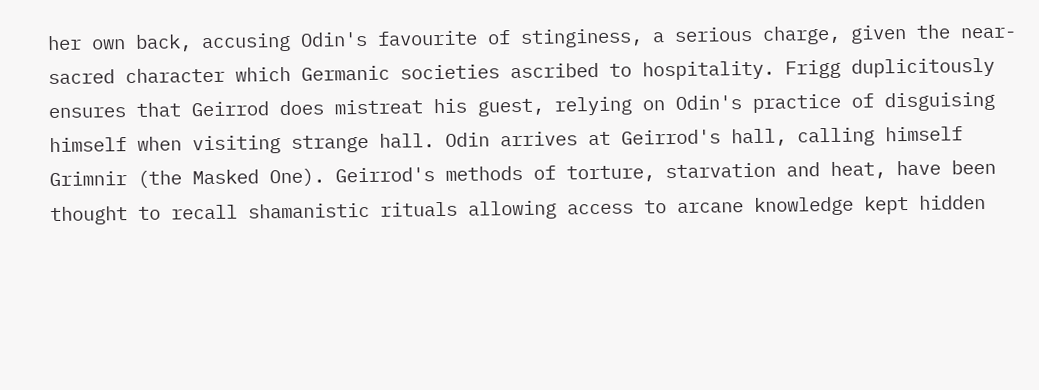her own back, accusing Odin's favourite of stinginess, a serious charge, given the near-sacred character which Germanic societies ascribed to hospitality. Frigg duplicitously ensures that Geirrod does mistreat his guest, relying on Odin's practice of disguising himself when visiting strange hall. Odin arrives at Geirrod's hall, calling himself Grimnir (the Masked One). Geirrod's methods of torture, starvation and heat, have been thought to recall shamanistic rituals allowing access to arcane knowledge kept hidden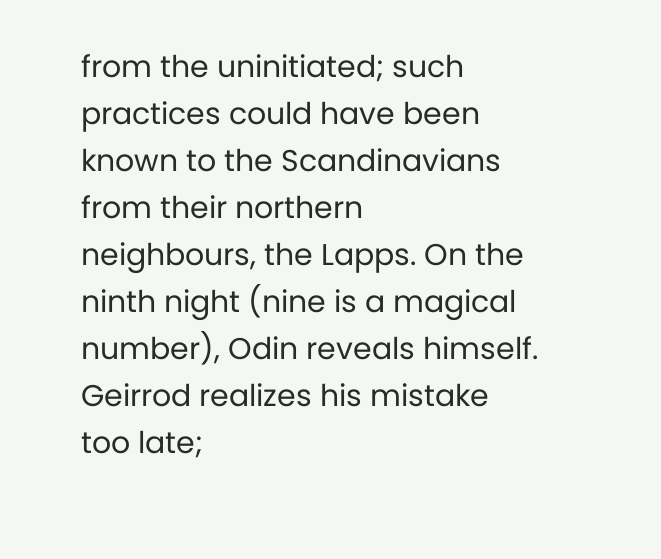from the uninitiated; such practices could have been known to the Scandinavians from their northern neighbours, the Lapps. On the ninth night (nine is a magical number), Odin reveals himself. Geirrod realizes his mistake too late;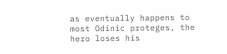as eventually happens to most Odinic proteges, the hero loses his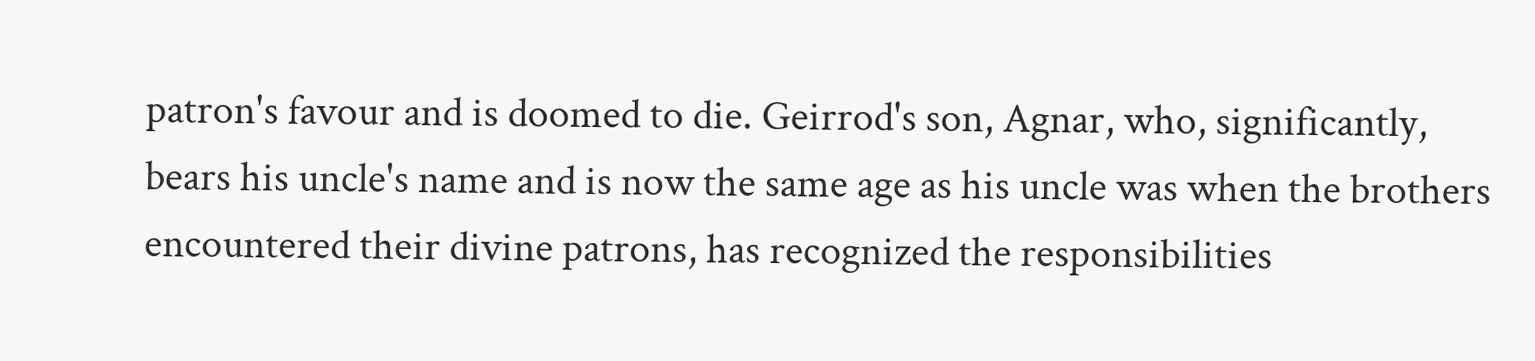patron's favour and is doomed to die. Geirrod's son, Agnar, who, significantly, bears his uncle's name and is now the same age as his uncle was when the brothers encountered their divine patrons, has recognized the responsibilities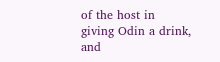of the host in giving Odin a drink, and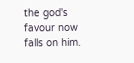the god's favour now falls on him.